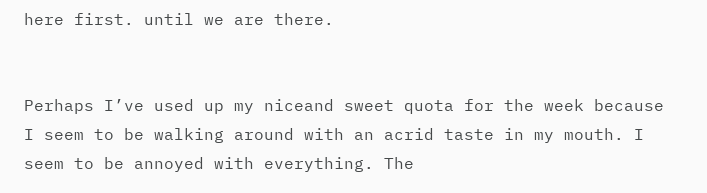here first. until we are there.


Perhaps I’ve used up my niceand sweet quota for the week because I seem to be walking around with an acrid taste in my mouth. I seem to be annoyed with everything. The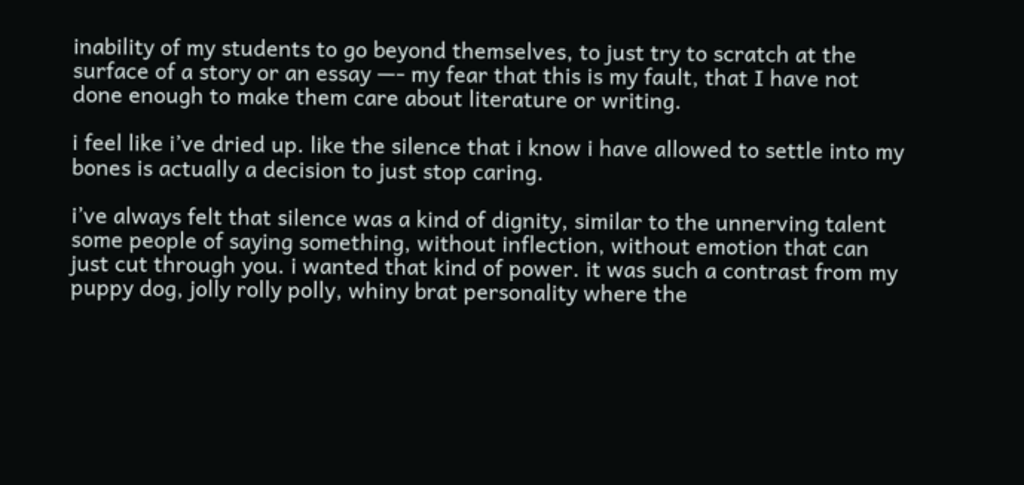inability of my students to go beyond themselves, to just try to scratch at the surface of a story or an essay —- my fear that this is my fault, that I have not done enough to make them care about literature or writing.

i feel like i’ve dried up. like the silence that i know i have allowed to settle into my bones is actually a decision to just stop caring.

i’ve always felt that silence was a kind of dignity, similar to the unnerving talent some people of saying something, without inflection, without emotion that can just cut through you. i wanted that kind of power. it was such a contrast from my puppy dog, jolly rolly polly, whiny brat personality where the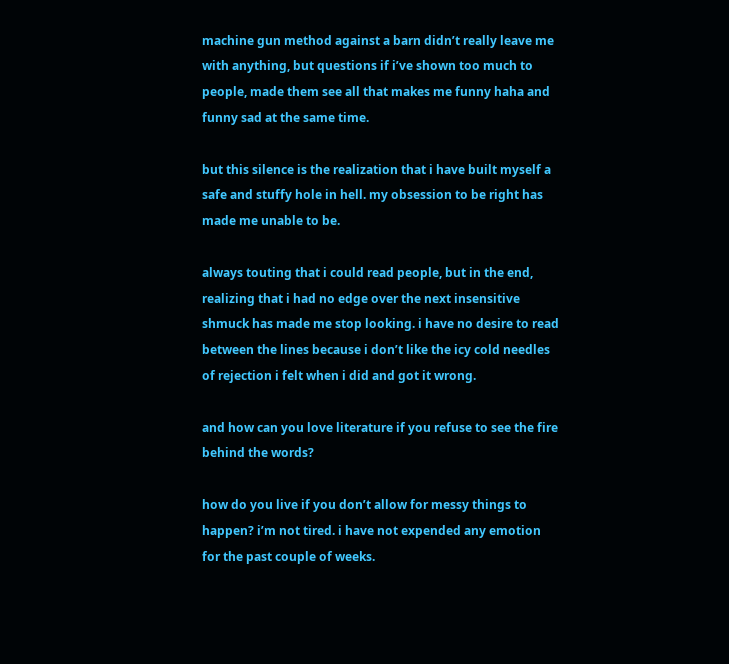machine gun method against a barn didn’t really leave me with anything, but questions if i’ve shown too much to people, made them see all that makes me funny haha and funny sad at the same time.

but this silence is the realization that i have built myself a safe and stuffy hole in hell. my obsession to be right has made me unable to be.

always touting that i could read people, but in the end, realizing that i had no edge over the next insensitive shmuck has made me stop looking. i have no desire to read between the lines because i don’t like the icy cold needles of rejection i felt when i did and got it wrong.

and how can you love literature if you refuse to see the fire behind the words?

how do you live if you don’t allow for messy things to happen? i’m not tired. i have not expended any emotion for the past couple of weeks.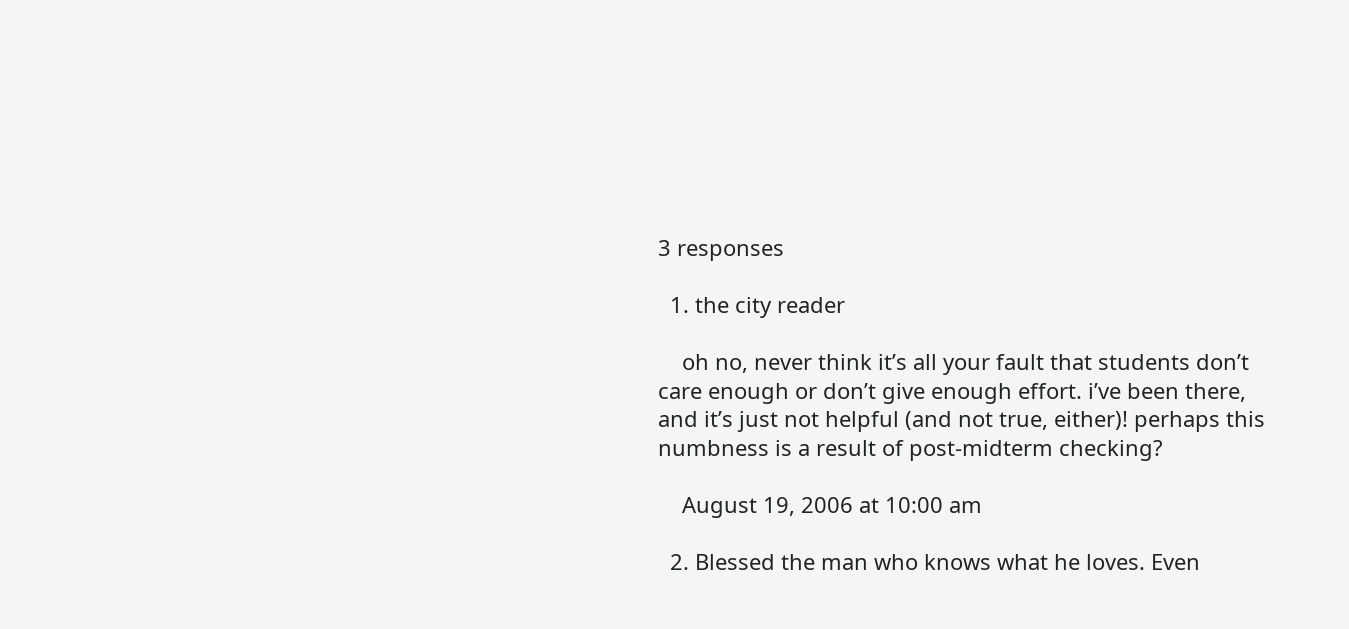3 responses

  1. the city reader

    oh no, never think it’s all your fault that students don’t care enough or don’t give enough effort. i’ve been there, and it’s just not helpful (and not true, either)! perhaps this numbness is a result of post-midterm checking?

    August 19, 2006 at 10:00 am

  2. Blessed the man who knows what he loves. Even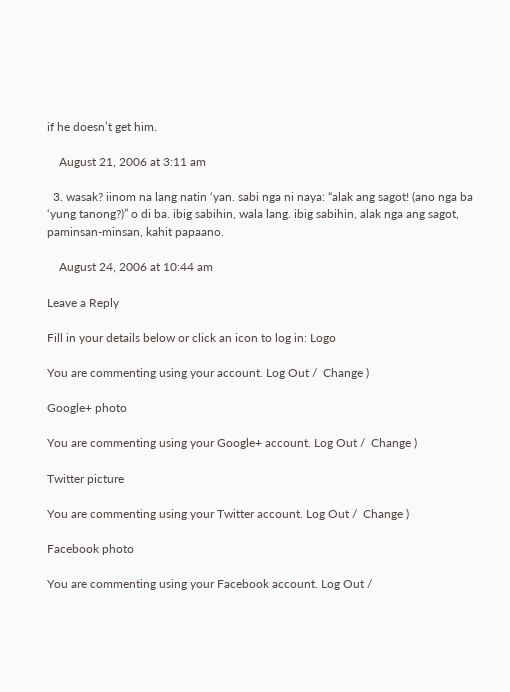if he doesn’t get him.

    August 21, 2006 at 3:11 am

  3. wasak? iinom na lang natin ‘yan. sabi nga ni naya: “alak ang sagot! (ano nga ba ‘yung tanong?)” o di ba. ibig sabihin, wala lang. ibig sabihin, alak nga ang sagot, paminsan-minsan, kahit papaano.

    August 24, 2006 at 10:44 am

Leave a Reply

Fill in your details below or click an icon to log in: Logo

You are commenting using your account. Log Out /  Change )

Google+ photo

You are commenting using your Google+ account. Log Out /  Change )

Twitter picture

You are commenting using your Twitter account. Log Out /  Change )

Facebook photo

You are commenting using your Facebook account. Log Out /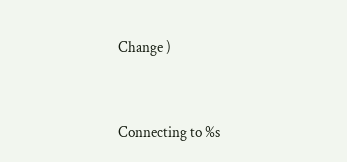Change )


Connecting to %s